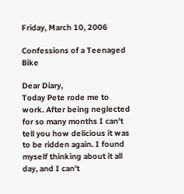Friday, March 10, 2006

Confessions of a Teenaged Bike

Dear Diary,
Today Pete rode me to work. After being neglected for so many months I can't tell you how delicious it was to be ridden again. I found myself thinking about it all day, and I can't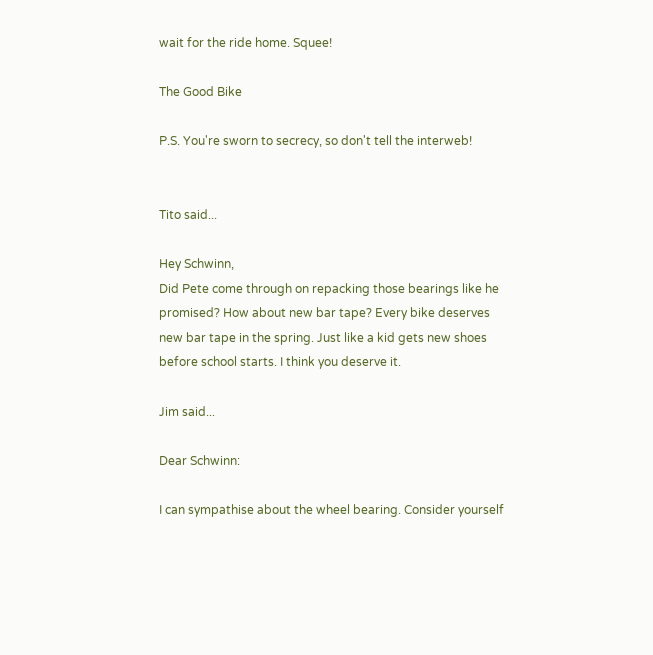wait for the ride home. Squee!

The Good Bike

P.S. You're sworn to secrecy, so don't tell the interweb!


Tito said...

Hey Schwinn,
Did Pete come through on repacking those bearings like he promised? How about new bar tape? Every bike deserves new bar tape in the spring. Just like a kid gets new shoes before school starts. I think you deserve it.

Jim said...

Dear Schwinn:

I can sympathise about the wheel bearing. Consider yourself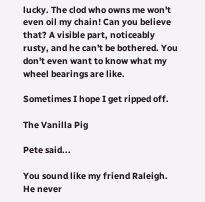lucky. The clod who owns me won't even oil my chain! Can you believe that? A visible part, noticeably rusty, and he can't be bothered. You don't even want to know what my wheel bearings are like.

Sometimes I hope I get ripped off.

The Vanilla Pig

Pete said...

You sound like my friend Raleigh. He never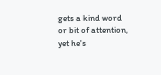gets a kind word or bit of attention, yet he's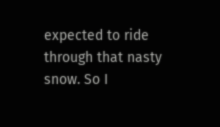expected to ride through that nasty snow. So I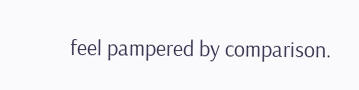feel pampered by comparison.